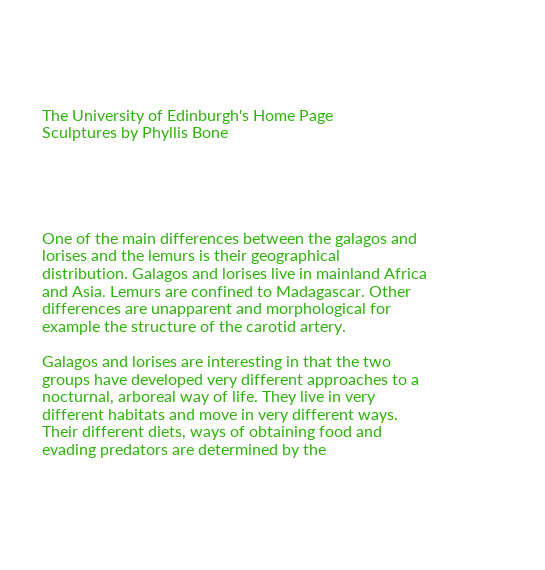The University of Edinburgh's Home Page
Sculptures by Phyllis Bone





One of the main differences between the galagos and lorises and the lemurs is their geographical distribution. Galagos and lorises live in mainland Africa and Asia. Lemurs are confined to Madagascar. Other differences are unapparent and morphological for example the structure of the carotid artery.

Galagos and lorises are interesting in that the two groups have developed very different approaches to a nocturnal, arboreal way of life. They live in very different habitats and move in very different ways. Their different diets, ways of obtaining food and evading predators are determined by the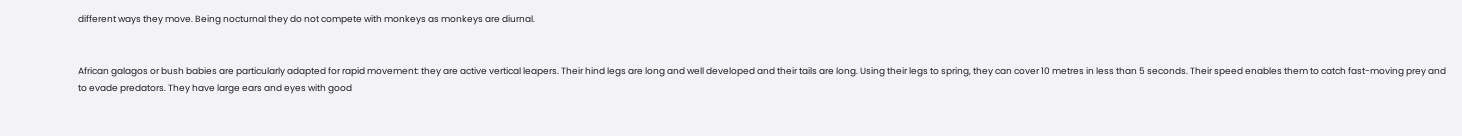different ways they move. Being nocturnal they do not compete with monkeys as monkeys are diurnal.


African galagos or bush babies are particularly adapted for rapid movement: they are active vertical leapers. Their hind legs are long and well developed and their tails are long. Using their legs to spring, they can cover 10 metres in less than 5 seconds. Their speed enables them to catch fast-moving prey and to evade predators. They have large ears and eyes with good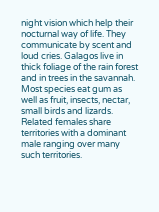night vision which help their nocturnal way of life. They communicate by scent and loud cries. Galagos live in thick foliage of the rain forest and in trees in the savannah. Most species eat gum as well as fruit, insects, nectar, small birds and lizards. Related females share territories with a dominant male ranging over many such territories.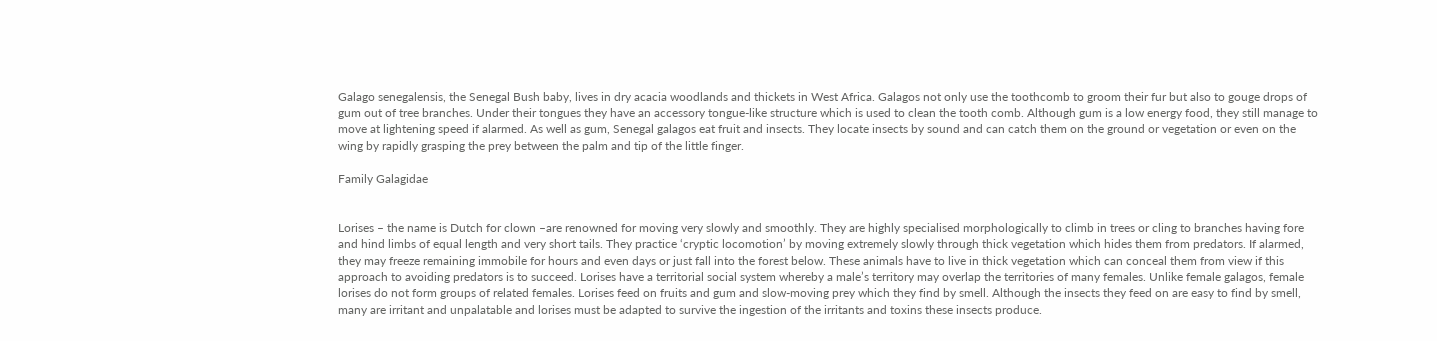Galago senegalensis, the Senegal Bush baby, lives in dry acacia woodlands and thickets in West Africa. Galagos not only use the toothcomb to groom their fur but also to gouge drops of gum out of tree branches. Under their tongues they have an accessory tongue-like structure which is used to clean the tooth comb. Although gum is a low energy food, they still manage to move at lightening speed if alarmed. As well as gum, Senegal galagos eat fruit and insects. They locate insects by sound and can catch them on the ground or vegetation or even on the wing by rapidly grasping the prey between the palm and tip of the little finger.

Family Galagidae


Lorises – the name is Dutch for clown –are renowned for moving very slowly and smoothly. They are highly specialised morphologically to climb in trees or cling to branches having fore and hind limbs of equal length and very short tails. They practice ‘cryptic locomotion’ by moving extremely slowly through thick vegetation which hides them from predators. If alarmed, they may freeze remaining immobile for hours and even days or just fall into the forest below. These animals have to live in thick vegetation which can conceal them from view if this approach to avoiding predators is to succeed. Lorises have a territorial social system whereby a male’s territory may overlap the territories of many females. Unlike female galagos, female lorises do not form groups of related females. Lorises feed on fruits and gum and slow-moving prey which they find by smell. Although the insects they feed on are easy to find by smell, many are irritant and unpalatable and lorises must be adapted to survive the ingestion of the irritants and toxins these insects produce.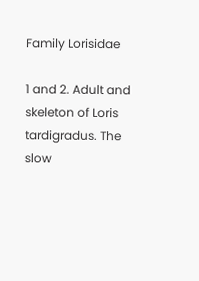Family Lorisidae

1 and 2. Adult and skeleton of Loris tardigradus. The slow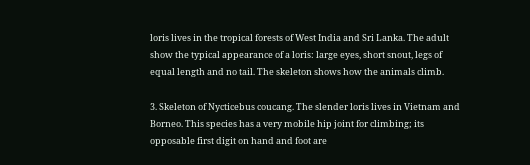loris lives in the tropical forests of West India and Sri Lanka. The adult show the typical appearance of a loris: large eyes, short snout, legs of equal length and no tail. The skeleton shows how the animals climb.

3. Skeleton of Nycticebus coucang. The slender loris lives in Vietnam and Borneo. This species has a very mobile hip joint for climbing; its opposable first digit on hand and foot are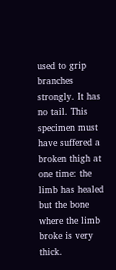used to grip branches strongly. It has no tail. This specimen must have suffered a broken thigh at one time: the limb has healed but the bone where the limb broke is very thick.